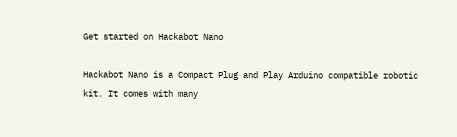Get started on Hackabot Nano

Hackabot Nano is a Compact Plug and Play Arduino compatible robotic kit. It comes with many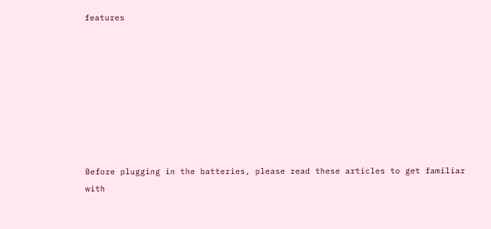features








Before plugging in the batteries, please read these articles to get familiar with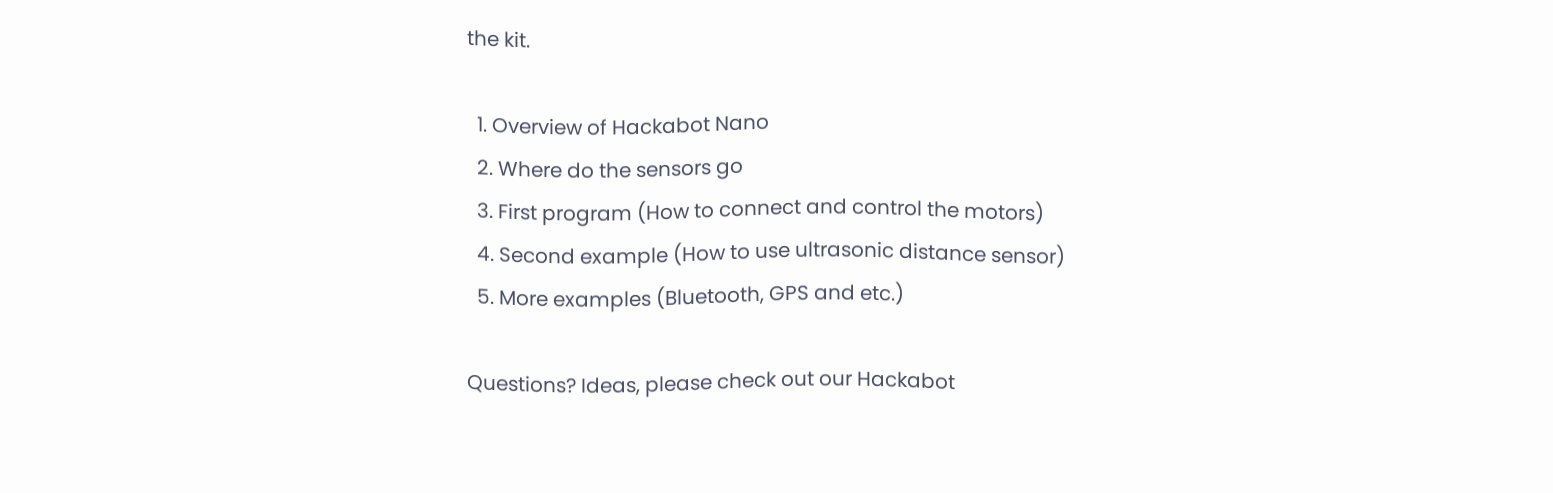the kit.

  1. Overview of Hackabot Nano
  2. Where do the sensors go
  3. First program (How to connect and control the motors)
  4. Second example (How to use ultrasonic distance sensor)
  5. More examples (Bluetooth, GPS and etc.)

Questions? Ideas, please check out our Hackabot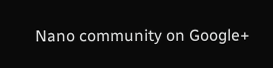Nano community on Google+